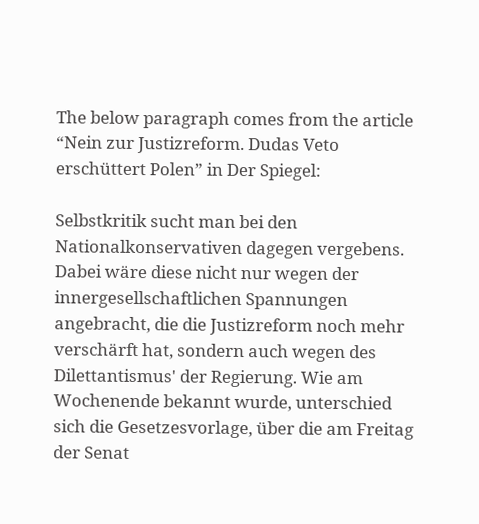The below paragraph comes from the article “Nein zur Justizreform. Dudas Veto erschüttert Polen” in Der Spiegel:

Selbstkritik sucht man bei den Nationalkonservativen dagegen vergebens. Dabei wäre diese nicht nur wegen der innergesellschaftlichen Spannungen angebracht, die die Justizreform noch mehr verschärft hat, sondern auch wegen des Dilettantismus' der Regierung. Wie am Wochenende bekannt wurde, unterschied sich die Gesetzesvorlage, über die am Freitag der Senat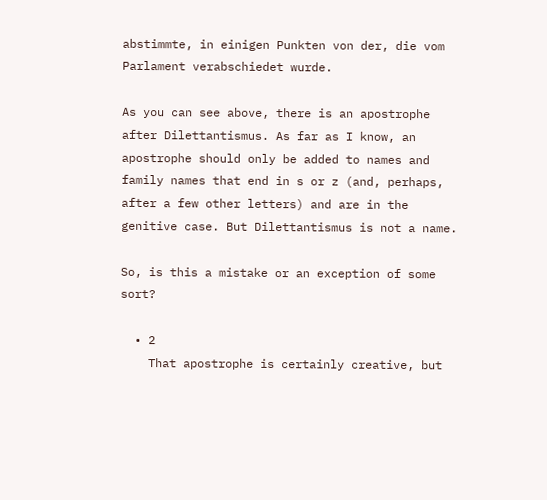abstimmte, in einigen Punkten von der, die vom Parlament verabschiedet wurde.

As you can see above, there is an apostrophe after Dilettantismus. As far as I know, an apostrophe should only be added to names and family names that end in s or z (and, perhaps, after a few other letters) and are in the genitive case. But Dilettantismus is not a name.

So, is this a mistake or an exception of some sort?

  • 2
    That apostrophe is certainly creative, but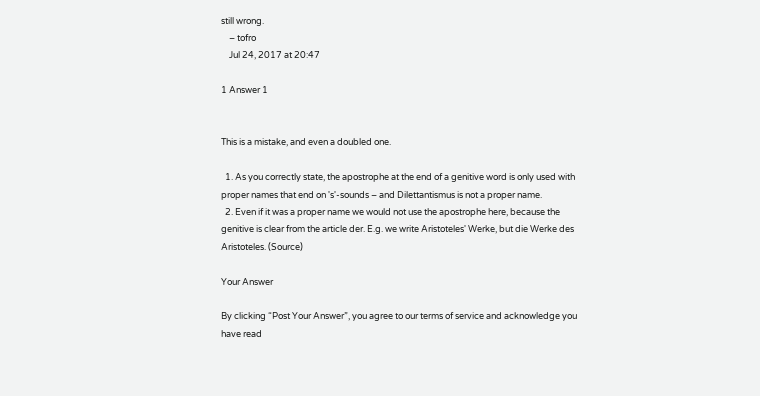still wrong.
    – tofro
    Jul 24, 2017 at 20:47

1 Answer 1


This is a mistake, and even a doubled one.

  1. As you correctly state, the apostrophe at the end of a genitive word is only used with proper names that end on 's'-sounds – and Dilettantismus is not a proper name.
  2. Even if it was a proper name we would not use the apostrophe here, because the genitive is clear from the article der. E.g. we write Aristoteles' Werke, but die Werke des Aristoteles. (Source)

Your Answer

By clicking “Post Your Answer”, you agree to our terms of service and acknowledge you have read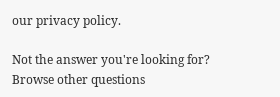our privacy policy.

Not the answer you're looking for? Browse other questions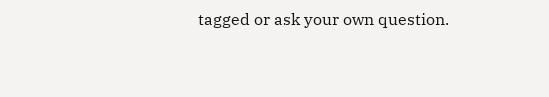tagged or ask your own question.